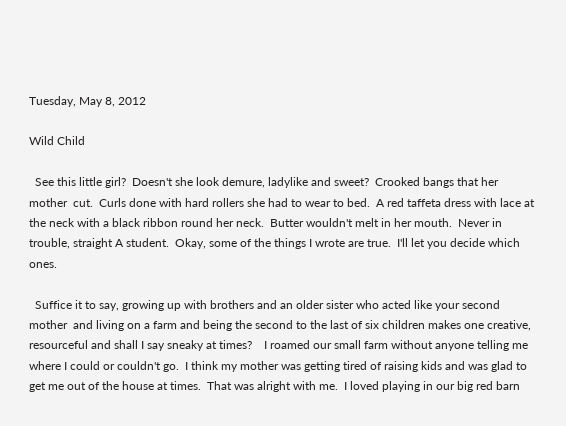Tuesday, May 8, 2012

Wild Child

  See this little girl?  Doesn't she look demure, ladylike and sweet?  Crooked bangs that her mother  cut.  Curls done with hard rollers she had to wear to bed.  A red taffeta dress with lace at the neck with a black ribbon round her neck.  Butter wouldn't melt in her mouth.  Never in trouble, straight A student.  Okay, some of the things I wrote are true.  I'll let you decide which ones.

  Suffice it to say, growing up with brothers and an older sister who acted like your second mother  and living on a farm and being the second to the last of six children makes one creative, resourceful and shall I say sneaky at times?    I roamed our small farm without anyone telling me where I could or couldn't go.  I think my mother was getting tired of raising kids and was glad to get me out of the house at times.  That was alright with me.  I loved playing in our big red barn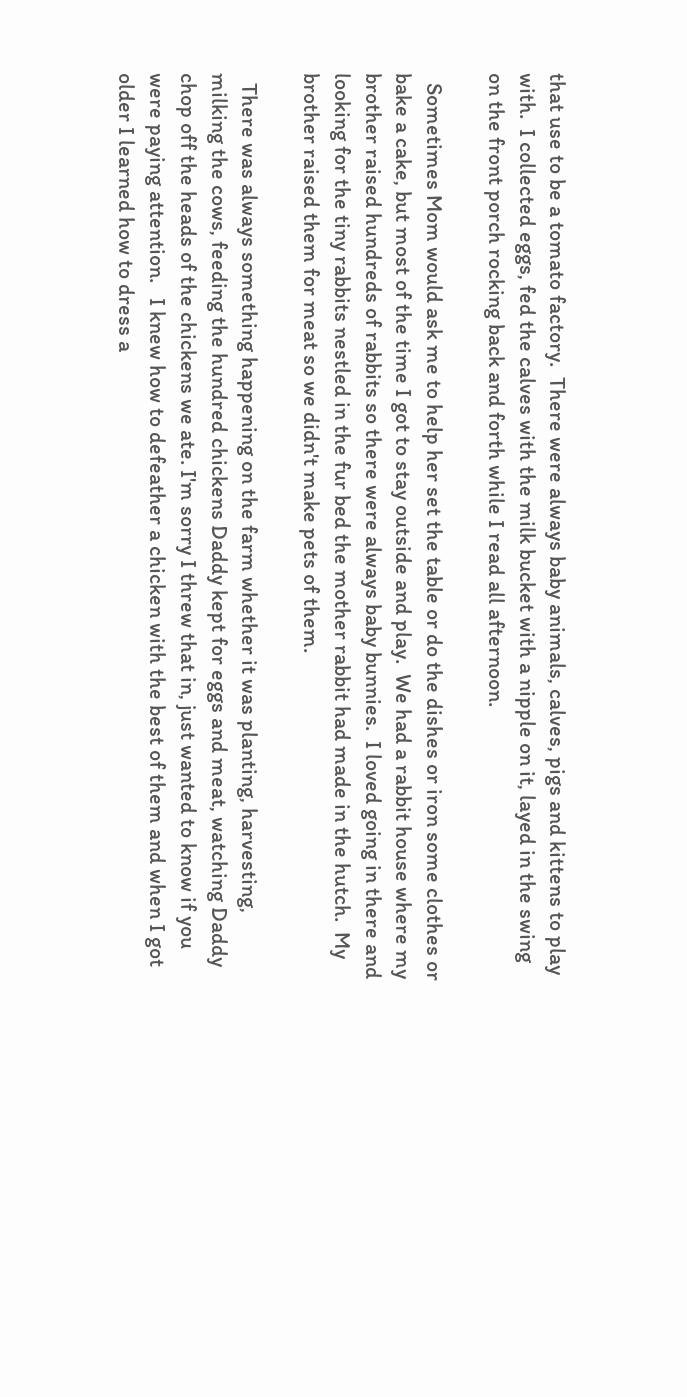that use to be a tomato factory.  There were always baby animals, calves, pigs and kittens to play with.  I collected eggs, fed the calves with the milk bucket with a nipple on it, layed in the swing on the front porch rocking back and forth while I read all afternoon.

  Sometimes Mom would ask me to help her set the table or do the dishes or iron some clothes or bake a cake, but most of the time I got to stay outside and play.  We had a rabbit house where my brother raised hundreds of rabbits so there were always baby bunnies.  I loved going in there and looking for the tiny rabbits nestled in the fur bed the mother rabbit had made in the hutch.  My brother raised them for meat so we didn't make pets of them.

  There was always something happening on the farm whether it was planting, harvesting, milking the cows, feeding the hundred chickens Daddy kept for eggs and meat, watching Daddy chop off the heads of the chickens we ate. I'm sorry I threw that in, just wanted to know if you were paying attention.   I knew how to defeather a chicken with the best of them and when I got older I learned how to dress a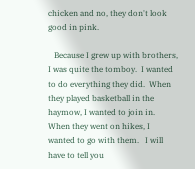chicken and no, they don't look good in pink.

   Because I grew up with brothers, I was quite the tomboy.  I wanted to do everything they did.  When they played basketball in the haymow, I wanted to join in.  When they went on hikes, I wanted to go with them.   I will have to tell you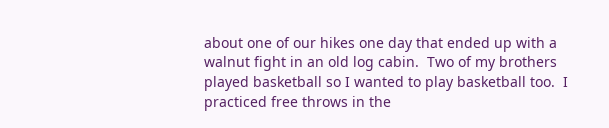about one of our hikes one day that ended up with a walnut fight in an old log cabin.  Two of my brothers played basketball so I wanted to play basketball too.  I practiced free throws in the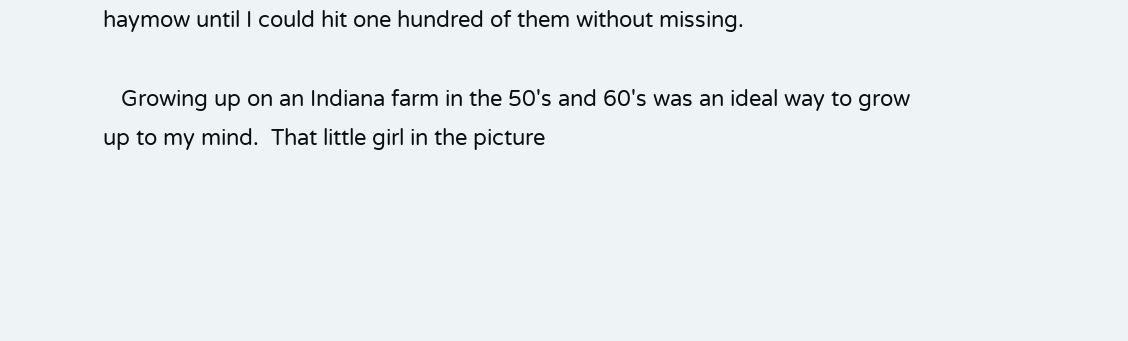haymow until I could hit one hundred of them without missing.

   Growing up on an Indiana farm in the 50's and 60's was an ideal way to grow up to my mind.  That little girl in the picture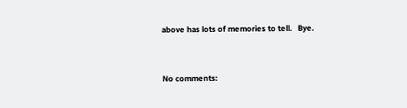above has lots of memories to tell.   Bye.


No comments: